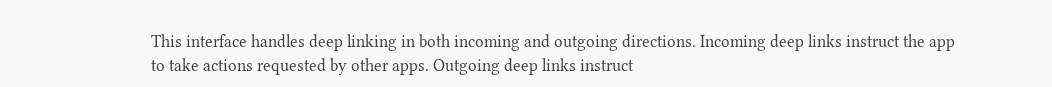This interface handles deep linking in both incoming and outgoing directions. Incoming deep links instruct the app to take actions requested by other apps. Outgoing deep links instruct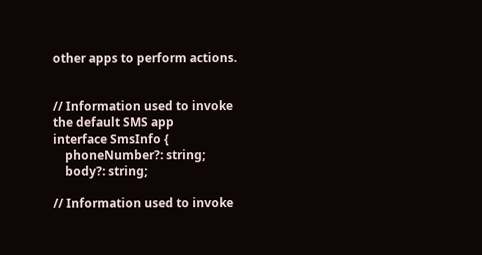other apps to perform actions.


// Information used to invoke the default SMS app
interface SmsInfo {
    phoneNumber?: string;
    body?: string;

// Information used to invoke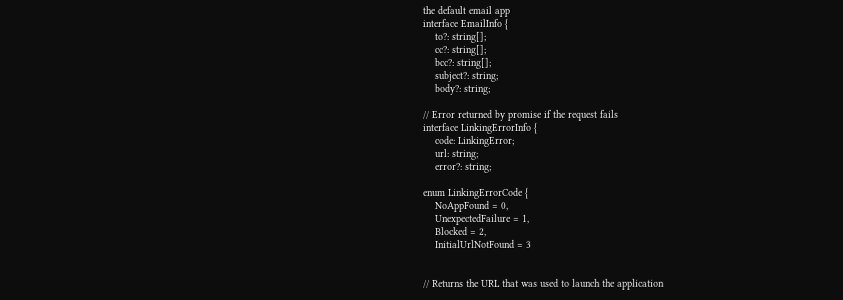the default email app
interface EmailInfo {
    to?: string[];
    cc?: string[];
    bcc?: string[];
    subject?: string;
    body?: string;

// Error returned by promise if the request fails
interface LinkingErrorInfo {
    code: LinkingError;
    url: string;
    error?: string;

enum LinkingErrorCode {
    NoAppFound = 0,
    UnexpectedFailure = 1,
    Blocked = 2,
    InitialUrlNotFound = 3


// Returns the URL that was used to launch the application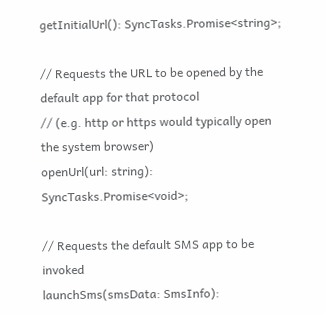getInitialUrl(): SyncTasks.Promise<string>;

// Requests the URL to be opened by the default app for that protocol
// (e.g. http or https would typically open the system browser)
openUrl(url: string): SyncTasks.Promise<void>;

// Requests the default SMS app to be invoked
launchSms(smsData: SmsInfo):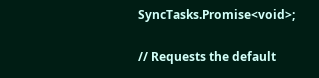SyncTasks.Promise<void>;

// Requests the default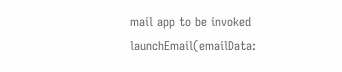mail app to be invoked
launchEmail(emailData: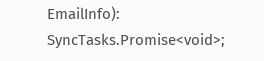EmailInfo): SyncTasks.Promise<void>;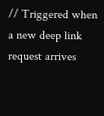// Triggered when a new deep link request arrives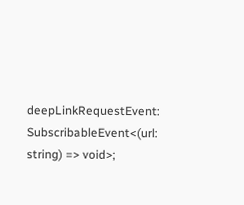deepLinkRequestEvent: SubscribableEvent<(url: string) => void>;